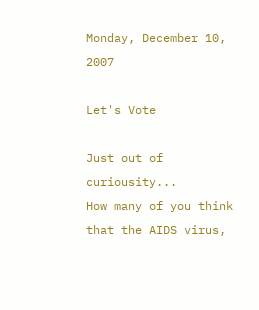Monday, December 10, 2007

Let's Vote

Just out of curiousity...
How many of you think that the AIDS virus,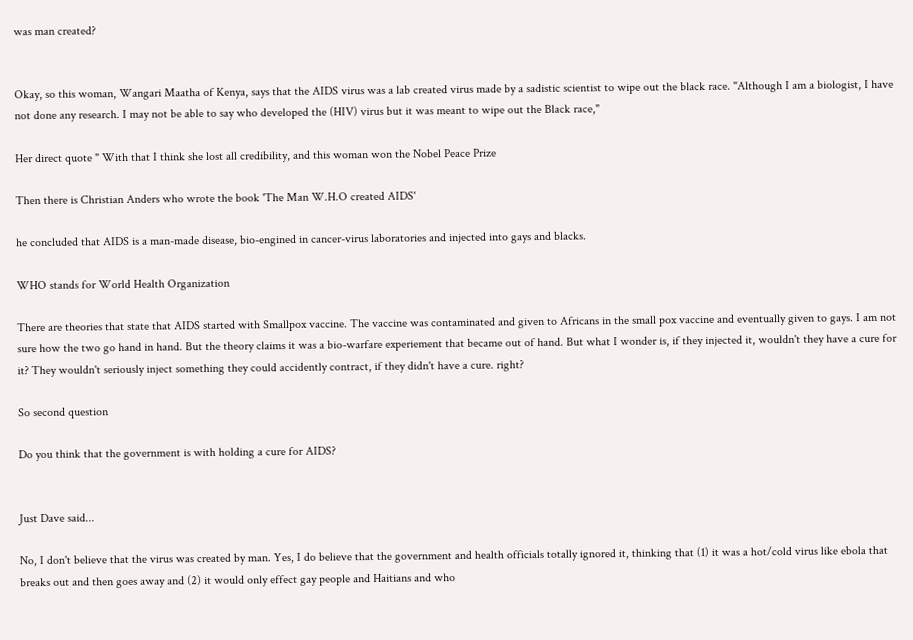was man created?


Okay, so this woman, Wangari Maatha of Kenya, says that the AIDS virus was a lab created virus made by a sadistic scientist to wipe out the black race. "Although I am a biologist, I have not done any research. I may not be able to say who developed the (HIV) virus but it was meant to wipe out the Black race,"

Her direct quote " With that I think she lost all credibility, and this woman won the Nobel Peace Prize

Then there is Christian Anders who wrote the book 'The Man W.H.O created AIDS'

he concluded that AIDS is a man-made disease, bio-engined in cancer-virus laboratories and injected into gays and blacks.

WHO stands for World Health Organization

There are theories that state that AIDS started with Smallpox vaccine. The vaccine was contaminated and given to Africans in the small pox vaccine and eventually given to gays. I am not sure how the two go hand in hand. But the theory claims it was a bio-warfare experiement that became out of hand. But what I wonder is, if they injected it, wouldn't they have a cure for it? They wouldn't seriously inject something they could accidently contract, if they didn't have a cure. right?

So second question

Do you think that the government is with holding a cure for AIDS?


Just Dave said...

No, I don't believe that the virus was created by man. Yes, I do believe that the government and health officials totally ignored it, thinking that (1) it was a hot/cold virus like ebola that breaks out and then goes away and (2) it would only effect gay people and Haitians and who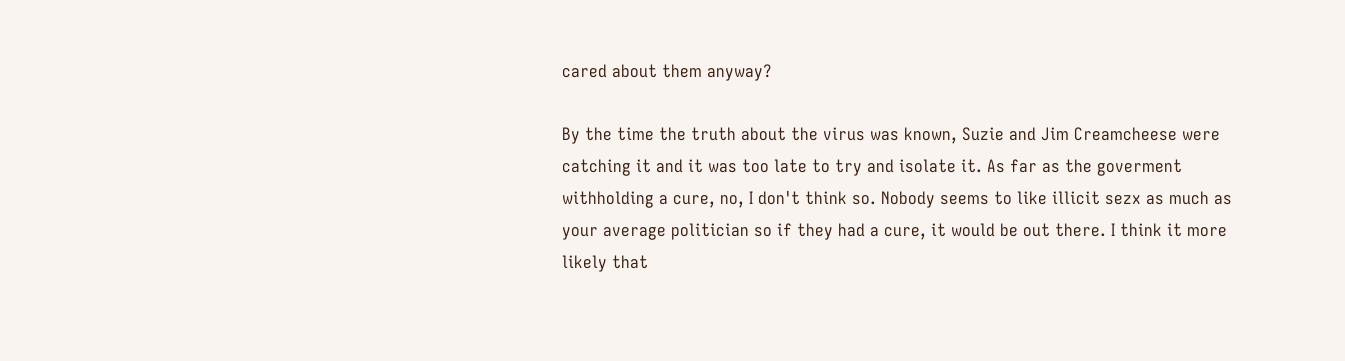cared about them anyway?

By the time the truth about the virus was known, Suzie and Jim Creamcheese were catching it and it was too late to try and isolate it. As far as the goverment withholding a cure, no, I don't think so. Nobody seems to like illicit sezx as much as your average politician so if they had a cure, it would be out there. I think it more likely that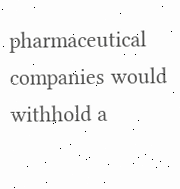pharmaceutical companies would withhold a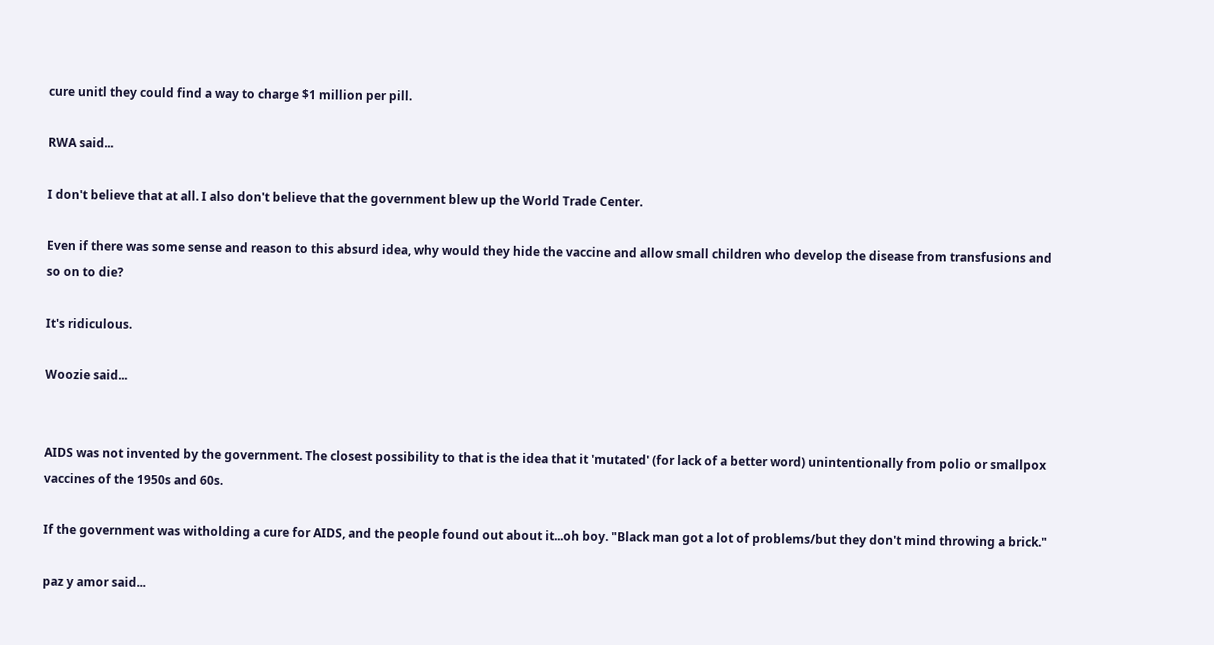cure unitl they could find a way to charge $1 million per pill.

RWA said...

I don't believe that at all. I also don't believe that the government blew up the World Trade Center.

Even if there was some sense and reason to this absurd idea, why would they hide the vaccine and allow small children who develop the disease from transfusions and so on to die?

It's ridiculous.

Woozie said...


AIDS was not invented by the government. The closest possibility to that is the idea that it 'mutated' (for lack of a better word) unintentionally from polio or smallpox vaccines of the 1950s and 60s.

If the government was witholding a cure for AIDS, and the people found out about it...oh boy. "Black man got a lot of problems/but they don't mind throwing a brick."

paz y amor said...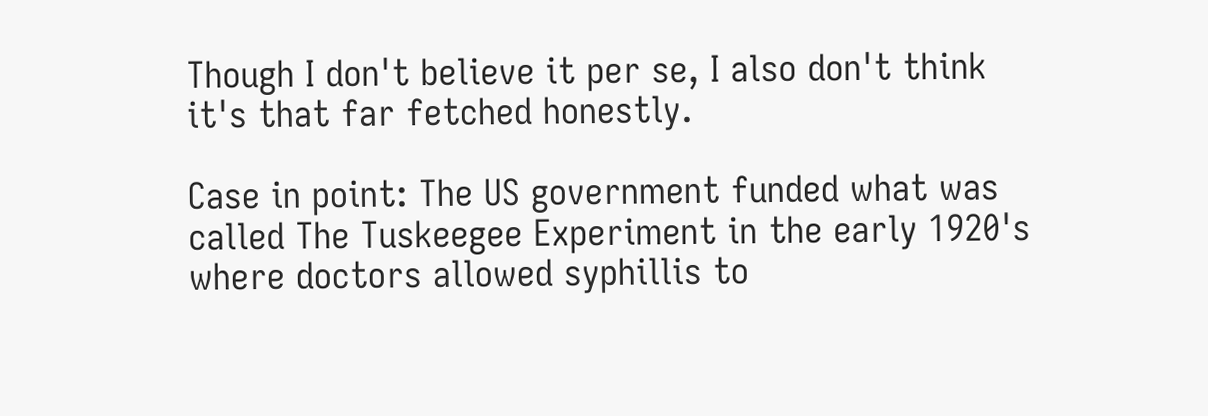Though I don't believe it per se, I also don't think it's that far fetched honestly.

Case in point: The US government funded what was called The Tuskeegee Experiment in the early 1920's where doctors allowed syphillis to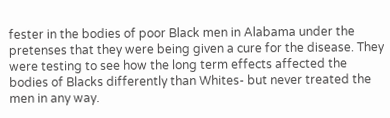fester in the bodies of poor Black men in Alabama under the pretenses that they were being given a cure for the disease. They were testing to see how the long term effects affected the bodies of Blacks differently than Whites- but never treated the men in any way.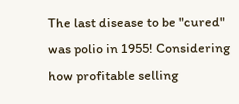The last disease to be "cured" was polio in 1955! Considering how profitable selling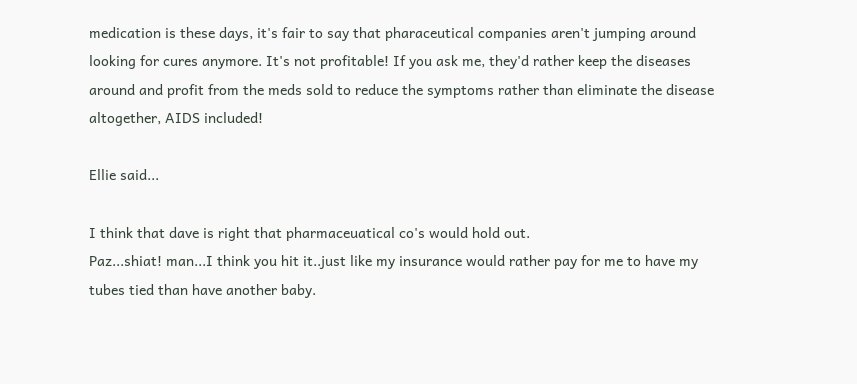medication is these days, it's fair to say that pharaceutical companies aren't jumping around looking for cures anymore. It's not profitable! If you ask me, they'd rather keep the diseases around and profit from the meds sold to reduce the symptoms rather than eliminate the disease altogether, AIDS included!

Ellie said...

I think that dave is right that pharmaceuatical co's would hold out.
Paz...shiat! man...I think you hit it..just like my insurance would rather pay for me to have my tubes tied than have another baby.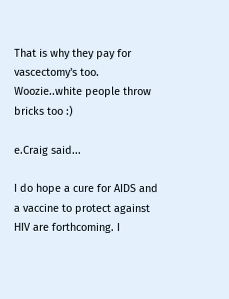That is why they pay for vascectomy's too.
Woozie..white people throw bricks too :)

e.Craig said...

I do hope a cure for AIDS and a vaccine to protect against HIV are forthcoming. I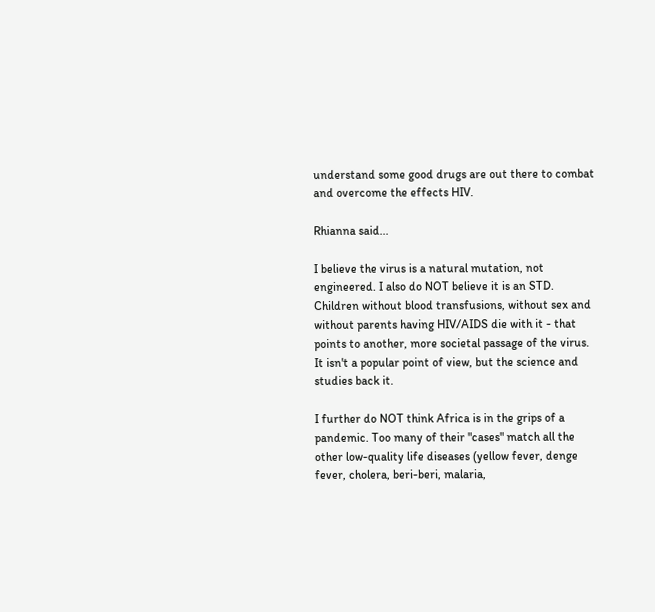understand some good drugs are out there to combat and overcome the effects HIV.

Rhianna said...

I believe the virus is a natural mutation, not engineered. I also do NOT believe it is an STD. Children without blood transfusions, without sex and without parents having HIV/AIDS die with it - that points to another, more societal passage of the virus. It isn't a popular point of view, but the science and studies back it.

I further do NOT think Africa is in the grips of a pandemic. Too many of their "cases" match all the other low-quality life diseases (yellow fever, denge fever, cholera, beri-beri, malaria,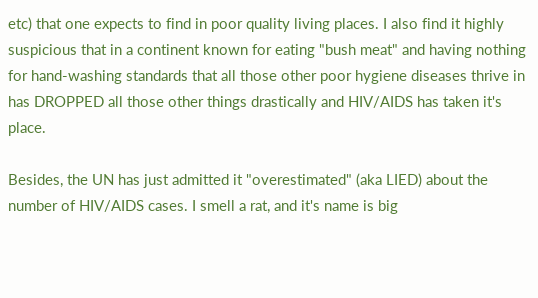etc) that one expects to find in poor quality living places. I also find it highly suspicious that in a continent known for eating "bush meat" and having nothing for hand-washing standards that all those other poor hygiene diseases thrive in has DROPPED all those other things drastically and HIV/AIDS has taken it's place.

Besides, the UN has just admitted it "overestimated" (aka LIED) about the number of HIV/AIDS cases. I smell a rat, and it's name is big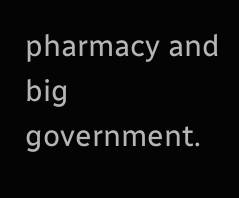pharmacy and big government.